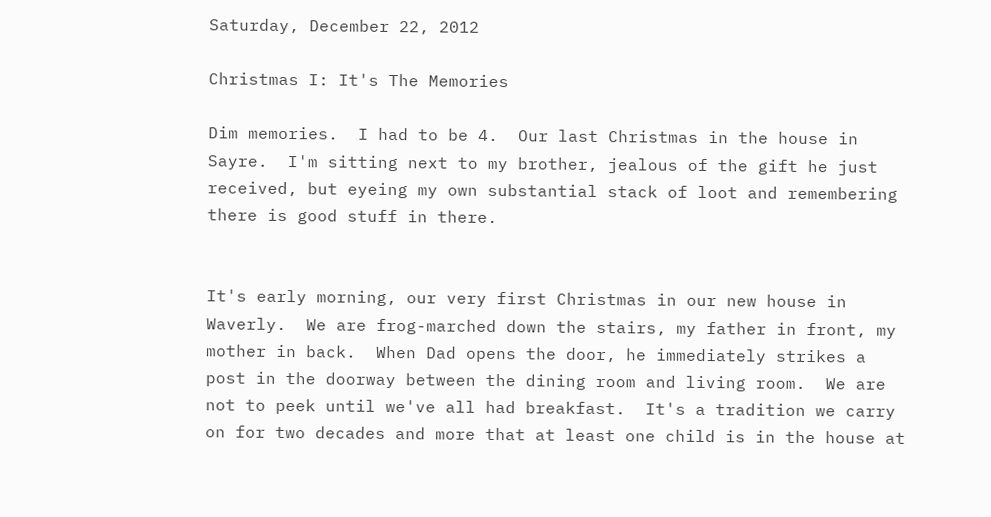Saturday, December 22, 2012

Christmas I: It's The Memories

Dim memories.  I had to be 4.  Our last Christmas in the house in Sayre.  I'm sitting next to my brother, jealous of the gift he just received, but eyeing my own substantial stack of loot and remembering there is good stuff in there.


It's early morning, our very first Christmas in our new house in Waverly.  We are frog-marched down the stairs, my father in front, my mother in back.  When Dad opens the door, he immediately strikes a post in the doorway between the dining room and living room.  We are not to peek until we've all had breakfast.  It's a tradition we carry on for two decades and more that at least one child is in the house at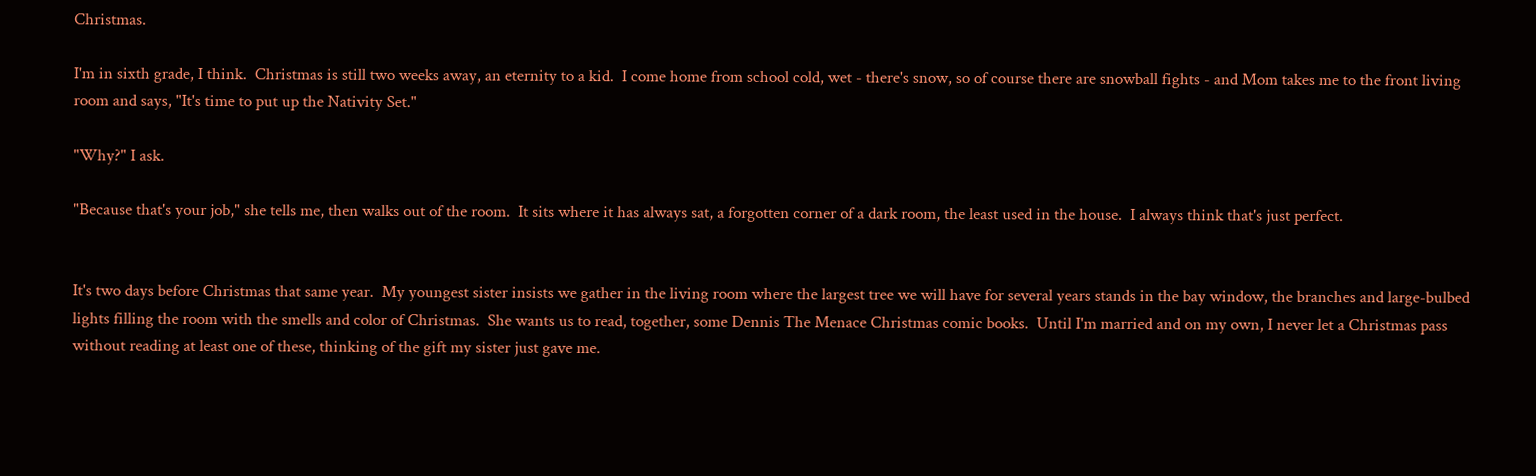Christmas.

I'm in sixth grade, I think.  Christmas is still two weeks away, an eternity to a kid.  I come home from school cold, wet - there's snow, so of course there are snowball fights - and Mom takes me to the front living room and says, "It's time to put up the Nativity Set."

"Why?" I ask.

"Because that's your job," she tells me, then walks out of the room.  It sits where it has always sat, a forgotten corner of a dark room, the least used in the house.  I always think that's just perfect.


It's two days before Christmas that same year.  My youngest sister insists we gather in the living room where the largest tree we will have for several years stands in the bay window, the branches and large-bulbed lights filling the room with the smells and color of Christmas.  She wants us to read, together, some Dennis The Menace Christmas comic books.  Until I'm married and on my own, I never let a Christmas pass without reading at least one of these, thinking of the gift my sister just gave me.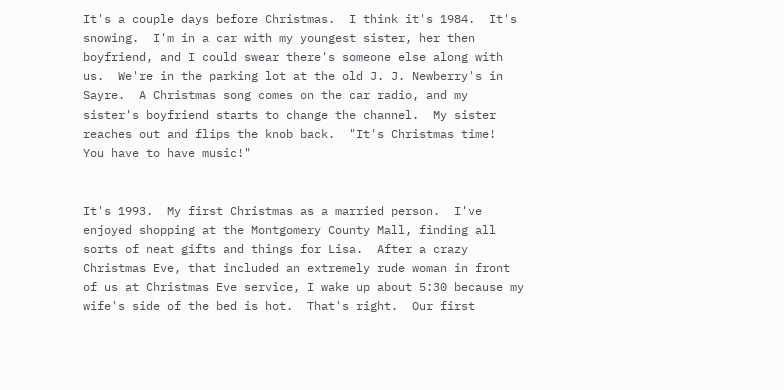It's a couple days before Christmas.  I think it's 1984.  It's snowing.  I'm in a car with my youngest sister, her then boyfriend, and I could swear there's someone else along with us.  We're in the parking lot at the old J. J. Newberry's in Sayre.  A Christmas song comes on the car radio, and my sister's boyfriend starts to change the channel.  My sister reaches out and flips the knob back.  "It's Christmas time!  You have to have music!"


It's 1993.  My first Christmas as a married person.  I've enjoyed shopping at the Montgomery County Mall, finding all sorts of neat gifts and things for Lisa.  After a crazy Christmas Eve, that included an extremely rude woman in front of us at Christmas Eve service, I wake up about 5:30 because my wife's side of the bed is hot.  That's right.  Our first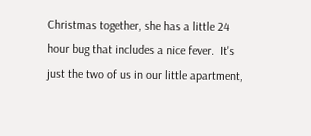Christmas together, she has a little 24 hour bug that includes a nice fever.  It's just the two of us in our little apartment,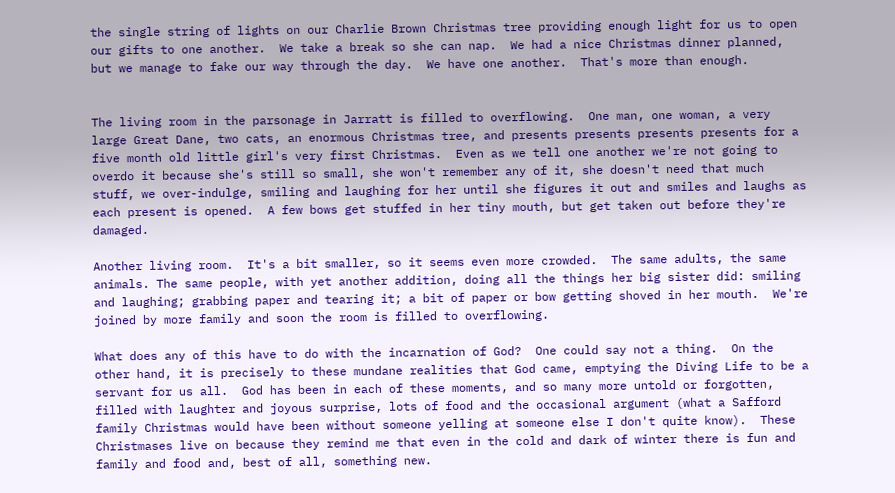the single string of lights on our Charlie Brown Christmas tree providing enough light for us to open our gifts to one another.  We take a break so she can nap.  We had a nice Christmas dinner planned, but we manage to fake our way through the day.  We have one another.  That's more than enough.


The living room in the parsonage in Jarratt is filled to overflowing.  One man, one woman, a very large Great Dane, two cats, an enormous Christmas tree, and presents presents presents presents for a five month old little girl's very first Christmas.  Even as we tell one another we're not going to overdo it because she's still so small, she won't remember any of it, she doesn't need that much stuff, we over-indulge, smiling and laughing for her until she figures it out and smiles and laughs as each present is opened.  A few bows get stuffed in her tiny mouth, but get taken out before they're damaged.

Another living room.  It's a bit smaller, so it seems even more crowded.  The same adults, the same animals. The same people, with yet another addition, doing all the things her big sister did: smiling and laughing; grabbing paper and tearing it; a bit of paper or bow getting shoved in her mouth.  We're joined by more family and soon the room is filled to overflowing.

What does any of this have to do with the incarnation of God?  One could say not a thing.  On the other hand, it is precisely to these mundane realities that God came, emptying the Diving Life to be a servant for us all.  God has been in each of these moments, and so many more untold or forgotten, filled with laughter and joyous surprise, lots of food and the occasional argument (what a Safford family Christmas would have been without someone yelling at someone else I don't quite know).  These Christmases live on because they remind me that even in the cold and dark of winter there is fun and family and food and, best of all, something new.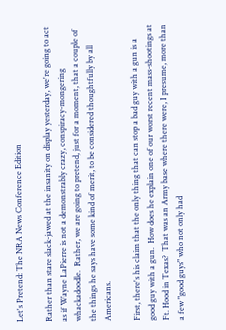Let's Pretend: The NRA News Conference Edition

Rather than stare slack-jawed at the insanity on display yesterday, we're going to act as if Wayne LaPierre is not a demonstrably crazy, conspiracy-mongering whackadoodle.  Rather, we are going to pretend, just for a moment, that a couple of the things he says have some kind of merit, to be considered thoughtfully by all Americans.

First, there's his claim that the only thing that can stop a bad guy with a gun is a good guy with a gun.  How does he explain one of our worst recent mass-shootings at Ft. Hood in Texas?  That was an Army base where there were, I presume, more than a few "good guys" who not only had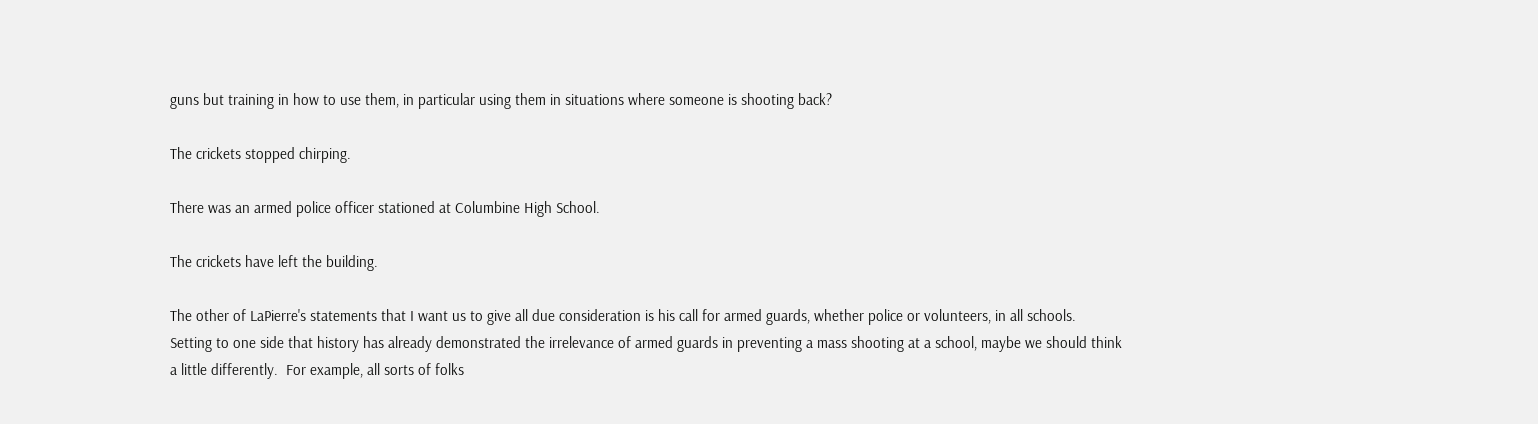guns but training in how to use them, in particular using them in situations where someone is shooting back?

The crickets stopped chirping.

There was an armed police officer stationed at Columbine High School.

The crickets have left the building.

The other of LaPierre's statements that I want us to give all due consideration is his call for armed guards, whether police or volunteers, in all schools.  Setting to one side that history has already demonstrated the irrelevance of armed guards in preventing a mass shooting at a school, maybe we should think a little differently.  For example, all sorts of folks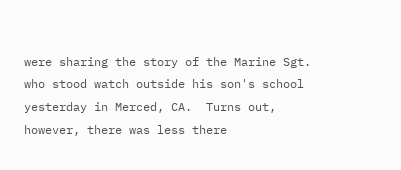were sharing the story of the Marine Sgt. who stood watch outside his son's school yesterday in Merced, CA.  Turns out, however, there was less there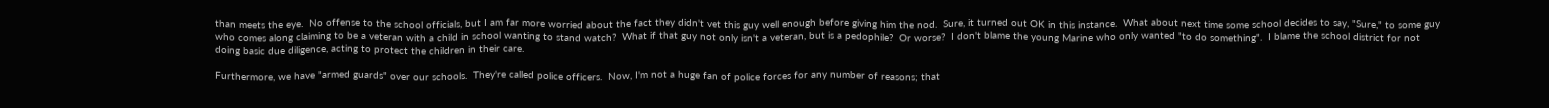than meets the eye.  No offense to the school officials, but I am far more worried about the fact they didn't vet this guy well enough before giving him the nod.  Sure, it turned out OK in this instance.  What about next time some school decides to say, "Sure," to some guy who comes along claiming to be a veteran with a child in school wanting to stand watch?  What if that guy not only isn't a veteran, but is a pedophile?  Or worse?  I don't blame the young Marine who only wanted "to do something".  I blame the school district for not doing basic due diligence, acting to protect the children in their care.

Furthermore, we have "armed guards" over our schools.  They're called police officers.  Now, I'm not a huge fan of police forces for any number of reasons; that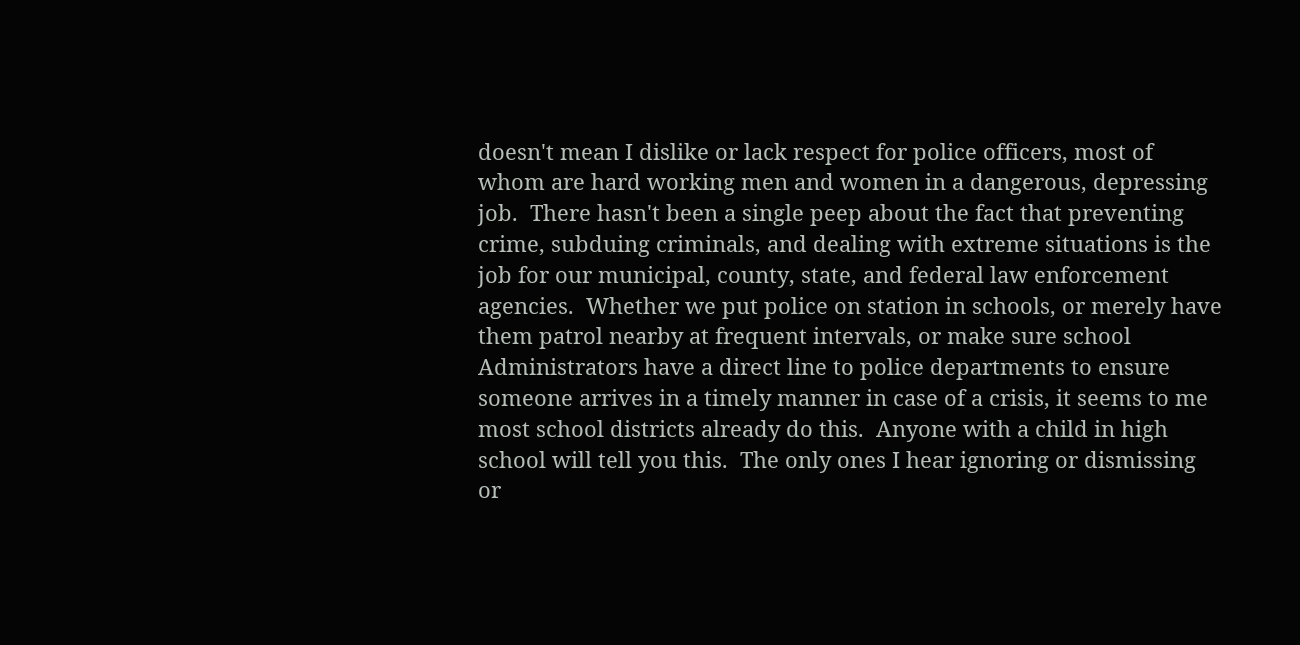doesn't mean I dislike or lack respect for police officers, most of whom are hard working men and women in a dangerous, depressing job.  There hasn't been a single peep about the fact that preventing crime, subduing criminals, and dealing with extreme situations is the job for our municipal, county, state, and federal law enforcement agencies.  Whether we put police on station in schools, or merely have them patrol nearby at frequent intervals, or make sure school Administrators have a direct line to police departments to ensure someone arrives in a timely manner in case of a crisis, it seems to me most school districts already do this.  Anyone with a child in high school will tell you this.  The only ones I hear ignoring or dismissing or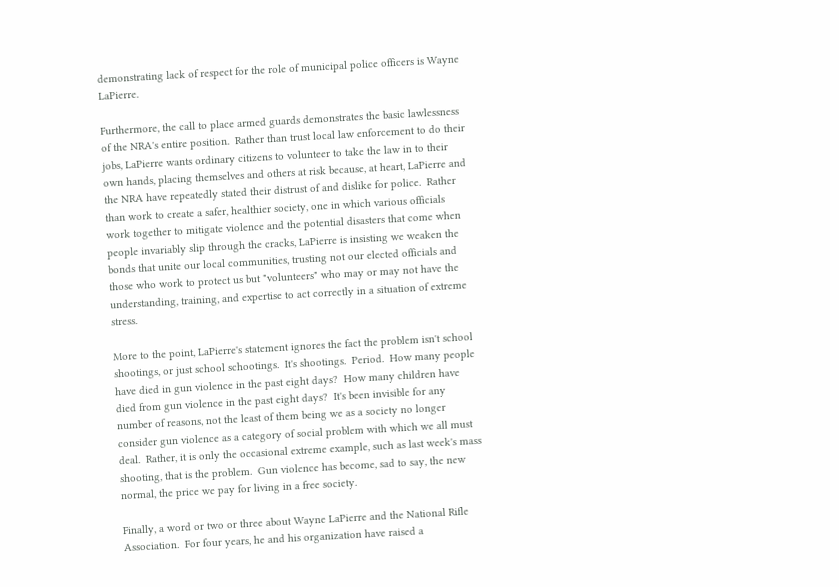demonstrating lack of respect for the role of municipal police officers is Wayne LaPierre.

Furthermore, the call to place armed guards demonstrates the basic lawlessness of the NRA's entire position.  Rather than trust local law enforcement to do their jobs, LaPierre wants ordinary citizens to volunteer to take the law in to their own hands, placing themselves and others at risk because, at heart, LaPierre and the NRA have repeatedly stated their distrust of and dislike for police.  Rather than work to create a safer, healthier society, one in which various officials work together to mitigate violence and the potential disasters that come when people invariably slip through the cracks, LaPierre is insisting we weaken the bonds that unite our local communities, trusting not our elected officials and those who work to protect us but "volunteers" who may or may not have the understanding, training, and expertise to act correctly in a situation of extreme stress.

More to the point, LaPierre's statement ignores the fact the problem isn't school shootings, or just school schootings.  It's shootings.  Period.  How many people have died in gun violence in the past eight days?  How many children have died from gun violence in the past eight days?  It's been invisible for any number of reasons, not the least of them being we as a society no longer consider gun violence as a category of social problem with which we all must deal.  Rather, it is only the occasional extreme example, such as last week's mass shooting, that is the problem.  Gun violence has become, sad to say, the new normal, the price we pay for living in a free society.

Finally, a word or two or three about Wayne LaPierre and the National Rifle Association.  For four years, he and his organization have raised a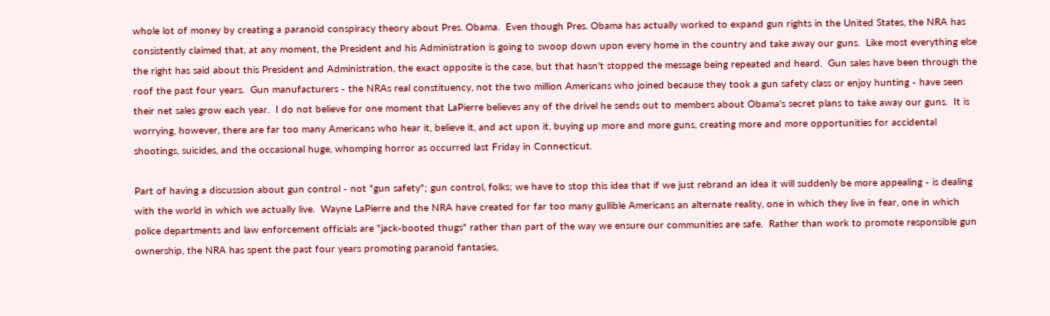whole lot of money by creating a paranoid conspiracy theory about Pres. Obama.  Even though Pres. Obama has actually worked to expand gun rights in the United States, the NRA has consistently claimed that, at any moment, the President and his Administration is going to swoop down upon every home in the country and take away our guns.  Like most everything else the right has said about this President and Administration, the exact opposite is the case, but that hasn't stopped the message being repeated and heard.  Gun sales have been through the roof the past four years.  Gun manufacturers - the NRAs real constituency, not the two million Americans who joined because they took a gun safety class or enjoy hunting - have seen their net sales grow each year.  I do not believe for one moment that LaPierre believes any of the drivel he sends out to members about Obama's secret plans to take away our guns.  It is worrying, however, there are far too many Americans who hear it, believe it, and act upon it, buying up more and more guns, creating more and more opportunities for accidental shootings, suicides, and the occasional huge, whomping horror as occurred last Friday in Connecticut.

Part of having a discussion about gun control - not "gun safety"; gun control, folks; we have to stop this idea that if we just rebrand an idea it will suddenly be more appealing - is dealing with the world in which we actually live.  Wayne LaPierre and the NRA have created for far too many gullible Americans an alternate reality, one in which they live in fear, one in which police departments and law enforcement officials are "jack-booted thugs" rather than part of the way we ensure our communities are safe.  Rather than work to promote responsible gun ownership, the NRA has spent the past four years promoting paranoid fantasies,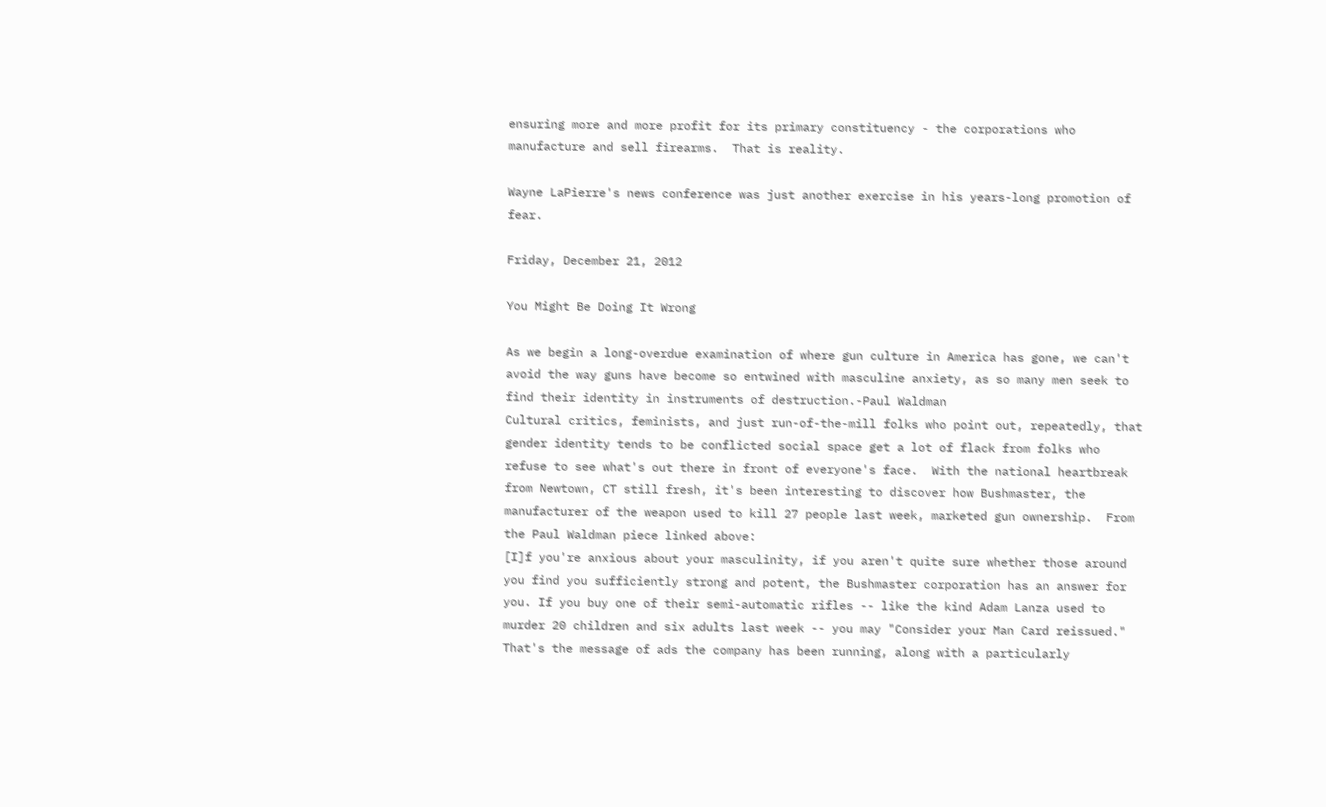ensuring more and more profit for its primary constituency - the corporations who manufacture and sell firearms.  That is reality.

Wayne LaPierre's news conference was just another exercise in his years-long promotion of fear.

Friday, December 21, 2012

You Might Be Doing It Wrong

As we begin a long-overdue examination of where gun culture in America has gone, we can't avoid the way guns have become so entwined with masculine anxiety, as so many men seek to find their identity in instruments of destruction.-Paul Waldman
Cultural critics, feminists, and just run-of-the-mill folks who point out, repeatedly, that gender identity tends to be conflicted social space get a lot of flack from folks who refuse to see what's out there in front of everyone's face.  With the national heartbreak from Newtown, CT still fresh, it's been interesting to discover how Bushmaster, the manufacturer of the weapon used to kill 27 people last week, marketed gun ownership.  From the Paul Waldman piece linked above:
[I]f you're anxious about your masculinity, if you aren't quite sure whether those around you find you sufficiently strong and potent, the Bushmaster corporation has an answer for you. If you buy one of their semi-automatic rifles -- like the kind Adam Lanza used to murder 20 children and six adults last week -- you may "Consider your Man Card reissued."
That's the message of ads the company has been running, along with a particularly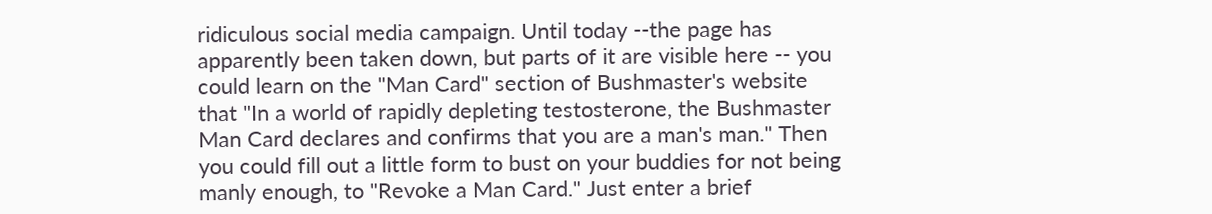ridiculous social media campaign. Until today --the page has apparently been taken down, but parts of it are visible here -- you could learn on the "Man Card" section of Bushmaster's website that "In a world of rapidly depleting testosterone, the Bushmaster Man Card declares and confirms that you are a man's man." Then you could fill out a little form to bust on your buddies for not being manly enough, to "Revoke a Man Card." Just enter a brief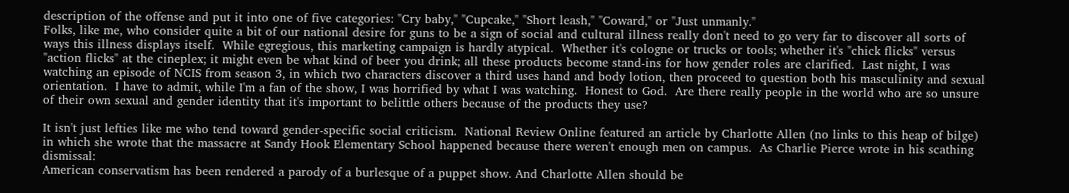description of the offense and put it into one of five categories: "Cry baby," "Cupcake," "Short leash," "Coward," or "Just unmanly."
Folks, like me, who consider quite a bit of our national desire for guns to be a sign of social and cultural illness really don't need to go very far to discover all sorts of ways this illness displays itself.  While egregious, this marketing campaign is hardly atypical.  Whether it's cologne or trucks or tools; whether it's "chick flicks" versus "action flicks" at the cineplex; it might even be what kind of beer you drink; all these products become stand-ins for how gender roles are clarified.  Last night, I was watching an episode of NCIS from season 3, in which two characters discover a third uses hand and body lotion, then proceed to question both his masculinity and sexual orientation.  I have to admit, while I'm a fan of the show, I was horrified by what I was watching.  Honest to God.  Are there really people in the world who are so unsure of their own sexual and gender identity that it's important to belittle others because of the products they use?

It isn't just lefties like me who tend toward gender-specific social criticism.  National Review Online featured an article by Charlotte Allen (no links to this heap of bilge) in which she wrote that the massacre at Sandy Hook Elementary School happened because there weren't enough men on campus.  As Charlie Pierce wrote in his scathing dismissal:
American conservatism has been rendered a parody of a burlesque of a puppet show. And Charlotte Allen should be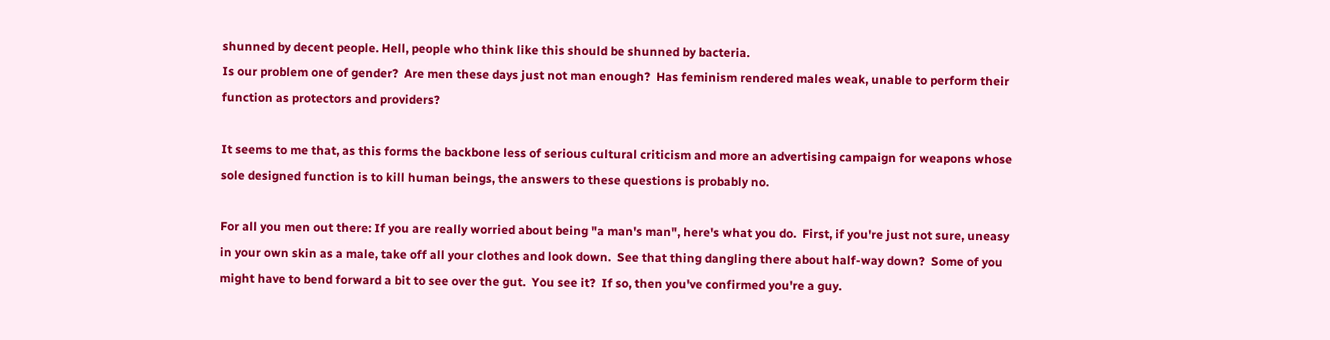shunned by decent people. Hell, people who think like this should be shunned by bacteria.
Is our problem one of gender?  Are men these days just not man enough?  Has feminism rendered males weak, unable to perform their function as protectors and providers?

It seems to me that, as this forms the backbone less of serious cultural criticism and more an advertising campaign for weapons whose sole designed function is to kill human beings, the answers to these questions is probably no.

For all you men out there: If you are really worried about being "a man's man", here's what you do.  First, if you're just not sure, uneasy in your own skin as a male, take off all your clothes and look down.  See that thing dangling there about half-way down?  Some of you might have to bend forward a bit to see over the gut.  You see it?  If so, then you've confirmed you're a guy.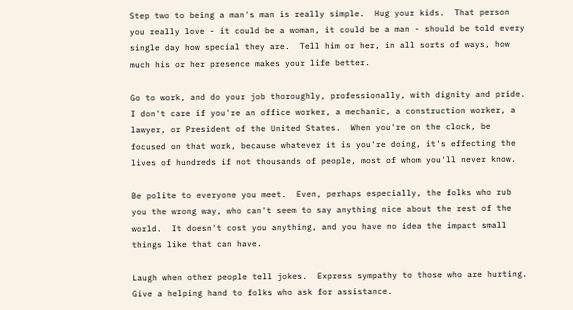Step two to being a man's man is really simple.  Hug your kids.  That person you really love - it could be a woman, it could be a man - should be told every single day how special they are.  Tell him or her, in all sorts of ways, how much his or her presence makes your life better.

Go to work, and do your job thoroughly, professionally, with dignity and pride.  I don't care if you're an office worker, a mechanic, a construction worker, a lawyer, or President of the United States.  When you're on the clock, be focused on that work, because whatever it is you're doing, it's effecting the lives of hundreds if not thousands of people, most of whom you'll never know.

Be polite to everyone you meet.  Even, perhaps especially, the folks who rub you the wrong way, who can't seem to say anything nice about the rest of the world.  It doesn't cost you anything, and you have no idea the impact small things like that can have.

Laugh when other people tell jokes.  Express sympathy to those who are hurting.  Give a helping hand to folks who ask for assistance.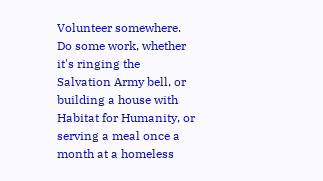Volunteer somewhere.  Do some work, whether it's ringing the Salvation Army bell, or building a house with Habitat for Humanity, or serving a meal once a month at a homeless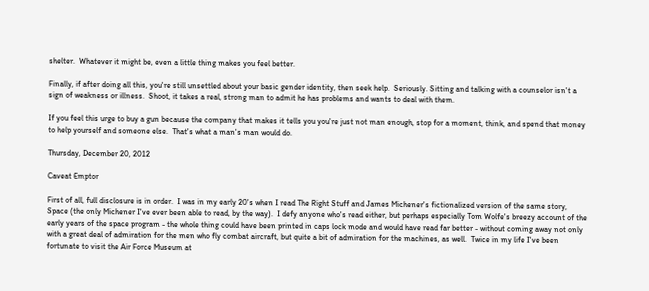shelter.  Whatever it might be, even a little thing makes you feel better.

Finally, if after doing all this, you're still unsettled about your basic gender identity, then seek help.  Seriously. Sitting and talking with a counselor isn't a sign of weakness or illness.  Shoot, it takes a real, strong man to admit he has problems and wants to deal with them.

If you feel this urge to buy a gun because the company that makes it tells you you're just not man enough, stop for a moment, think, and spend that money to help yourself and someone else.  That's what a man's man would do.

Thursday, December 20, 2012

Caveat Emptor

First of all, full disclosure is in order.  I was in my early 20's when I read The Right Stuff and James Michener's fictionalized version of the same story, Space (the only Michener I've ever been able to read, by the way).  I defy anyone who's read either, but perhaps especially Tom Wolfe's breezy account of the early years of the space program - the whole thing could have been printed in caps lock mode and would have read far better - without coming away not only with a great deal of admiration for the men who fly combat aircraft, but quite a bit of admiration for the machines, as well.  Twice in my life I've been fortunate to visit the Air Force Museum at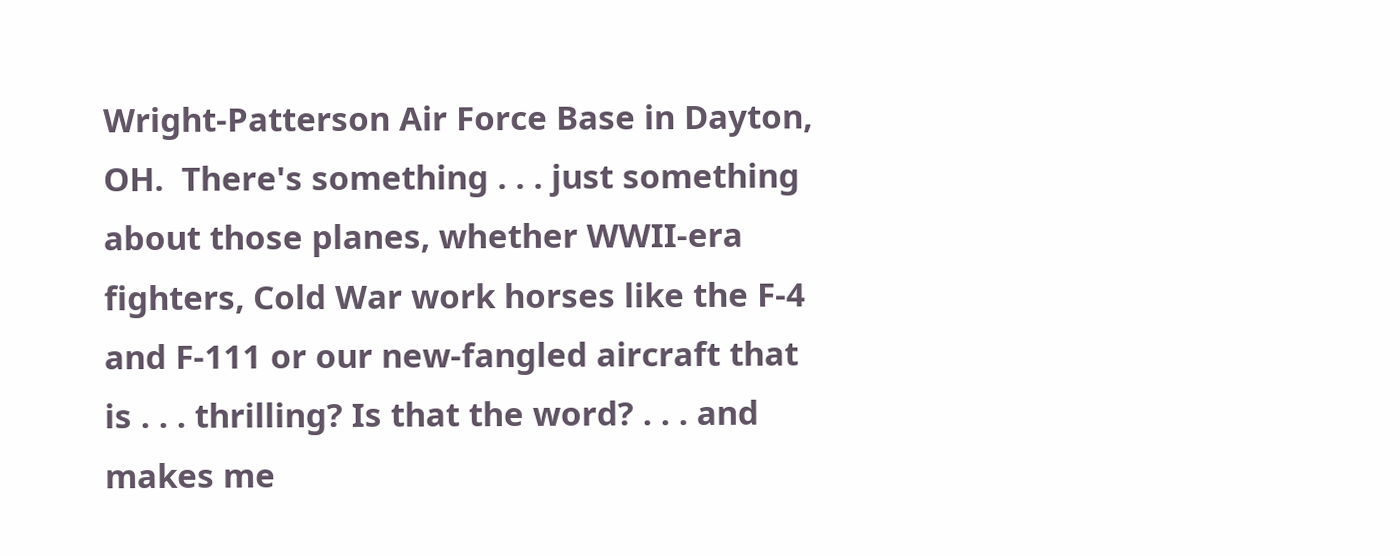Wright-Patterson Air Force Base in Dayton, OH.  There's something . . . just something about those planes, whether WWII-era fighters, Cold War work horses like the F-4 and F-111 or our new-fangled aircraft that is . . . thrilling? Is that the word? . . . and makes me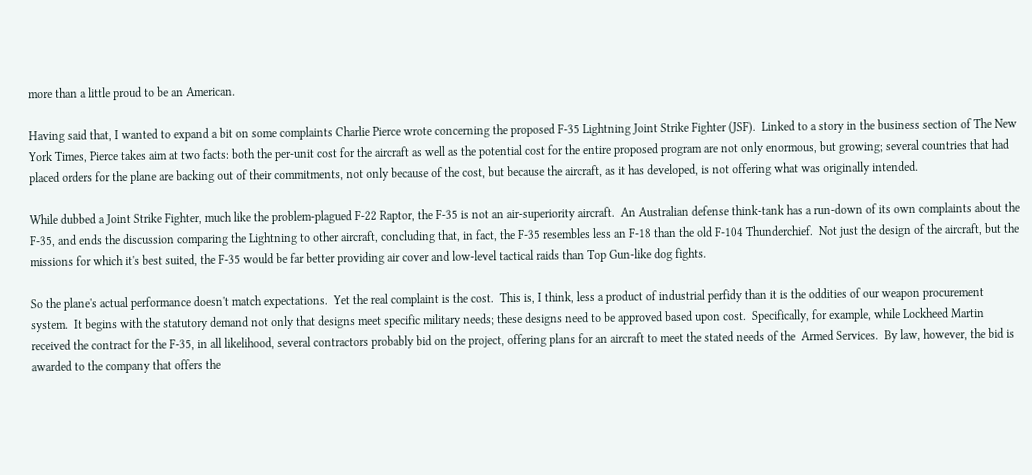more than a little proud to be an American.

Having said that, I wanted to expand a bit on some complaints Charlie Pierce wrote concerning the proposed F-35 Lightning Joint Strike Fighter (JSF).  Linked to a story in the business section of The New York Times, Pierce takes aim at two facts: both the per-unit cost for the aircraft as well as the potential cost for the entire proposed program are not only enormous, but growing; several countries that had placed orders for the plane are backing out of their commitments, not only because of the cost, but because the aircraft, as it has developed, is not offering what was originally intended.

While dubbed a Joint Strike Fighter, much like the problem-plagued F-22 Raptor, the F-35 is not an air-superiority aircraft.  An Australian defense think-tank has a run-down of its own complaints about the F-35, and ends the discussion comparing the Lightning to other aircraft, concluding that, in fact, the F-35 resembles less an F-18 than the old F-104 Thunderchief.  Not just the design of the aircraft, but the missions for which it's best suited, the F-35 would be far better providing air cover and low-level tactical raids than Top Gun-like dog fights.

So the plane's actual performance doesn't match expectations.  Yet the real complaint is the cost.  This is, I think, less a product of industrial perfidy than it is the oddities of our weapon procurement system.  It begins with the statutory demand not only that designs meet specific military needs; these designs need to be approved based upon cost.  Specifically, for example, while Lockheed Martin received the contract for the F-35, in all likelihood, several contractors probably bid on the project, offering plans for an aircraft to meet the stated needs of the  Armed Services.  By law, however, the bid is awarded to the company that offers the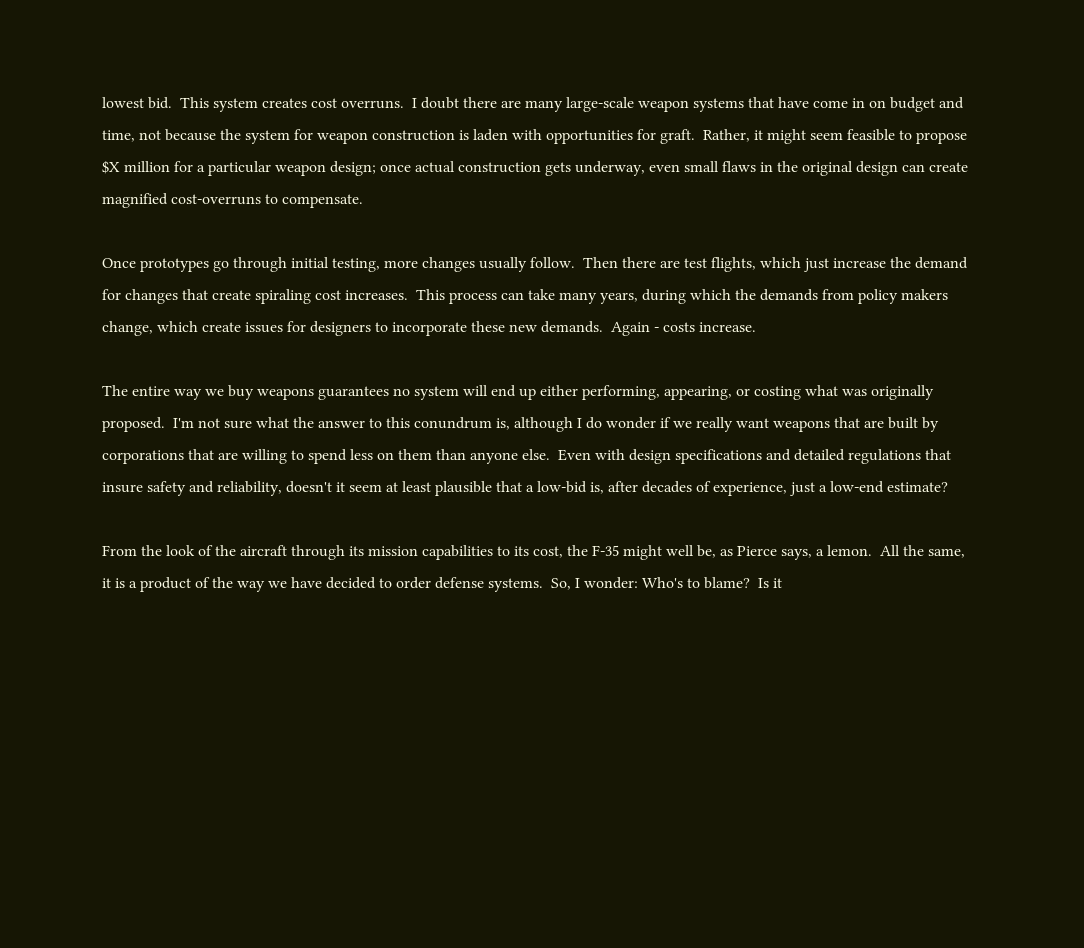lowest bid.  This system creates cost overruns.  I doubt there are many large-scale weapon systems that have come in on budget and time, not because the system for weapon construction is laden with opportunities for graft.  Rather, it might seem feasible to propose $X million for a particular weapon design; once actual construction gets underway, even small flaws in the original design can create magnified cost-overruns to compensate.

Once prototypes go through initial testing, more changes usually follow.  Then there are test flights, which just increase the demand for changes that create spiraling cost increases.  This process can take many years, during which the demands from policy makers change, which create issues for designers to incorporate these new demands.  Again - costs increase.

The entire way we buy weapons guarantees no system will end up either performing, appearing, or costing what was originally proposed.  I'm not sure what the answer to this conundrum is, although I do wonder if we really want weapons that are built by corporations that are willing to spend less on them than anyone else.  Even with design specifications and detailed regulations that insure safety and reliability, doesn't it seem at least plausible that a low-bid is, after decades of experience, just a low-end estimate?

From the look of the aircraft through its mission capabilities to its cost, the F-35 might well be, as Pierce says, a lemon.  All the same, it is a product of the way we have decided to order defense systems.  So, I wonder: Who's to blame?  Is it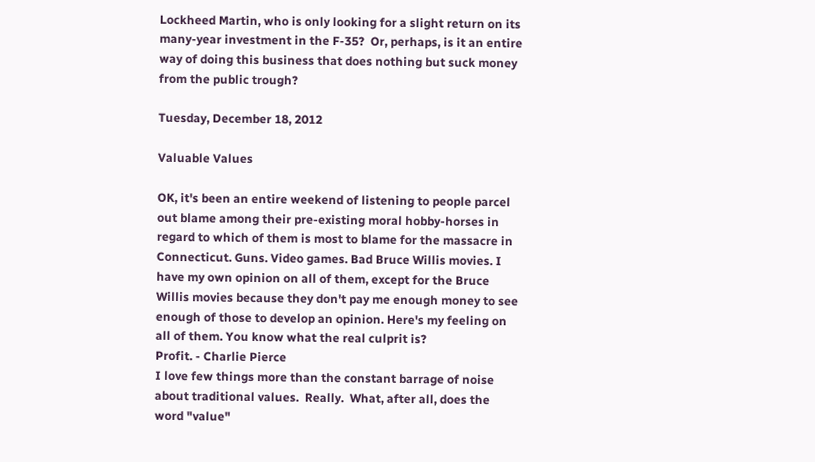Lockheed Martin, who is only looking for a slight return on its many-year investment in the F-35?  Or, perhaps, is it an entire way of doing this business that does nothing but suck money from the public trough?

Tuesday, December 18, 2012

Valuable Values

OK, it's been an entire weekend of listening to people parcel out blame among their pre-existing moral hobby-horses in regard to which of them is most to blame for the massacre in Connecticut. Guns. Video games. Bad Bruce Willis movies. I have my own opinion on all of them, except for the Bruce Willis movies because they don't pay me enough money to see enough of those to develop an opinion. Here's my feeling on all of them. You know what the real culprit is?
Profit. - Charlie Pierce
I love few things more than the constant barrage of noise about traditional values.  Really.  What, after all, does the word "value"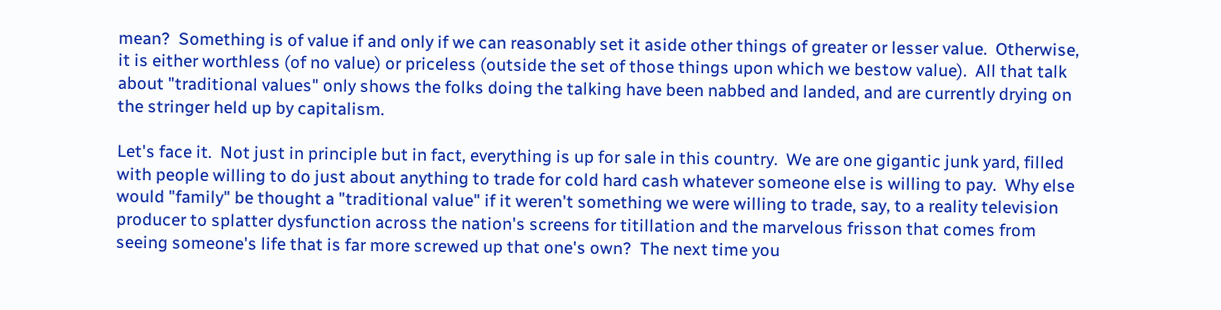mean?  Something is of value if and only if we can reasonably set it aside other things of greater or lesser value.  Otherwise, it is either worthless (of no value) or priceless (outside the set of those things upon which we bestow value).  All that talk about "traditional values" only shows the folks doing the talking have been nabbed and landed, and are currently drying on the stringer held up by capitalism.

Let's face it.  Not just in principle but in fact, everything is up for sale in this country.  We are one gigantic junk yard, filled with people willing to do just about anything to trade for cold hard cash whatever someone else is willing to pay.  Why else would "family" be thought a "traditional value" if it weren't something we were willing to trade, say, to a reality television producer to splatter dysfunction across the nation's screens for titillation and the marvelous frisson that comes from seeing someone's life that is far more screwed up that one's own?  The next time you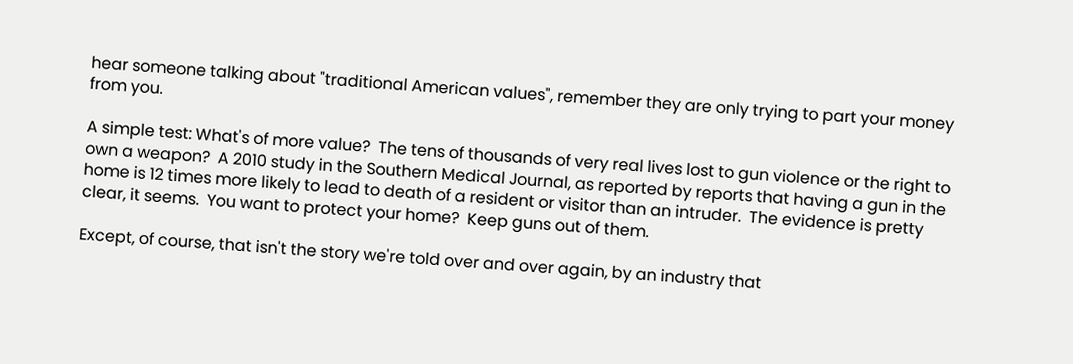hear someone talking about "traditional American values", remember they are only trying to part your money from you.

A simple test: What's of more value?  The tens of thousands of very real lives lost to gun violence or the right to own a weapon?  A 2010 study in the Southern Medical Journal, as reported by reports that having a gun in the home is 12 times more likely to lead to death of a resident or visitor than an intruder.  The evidence is pretty clear, it seems.  You want to protect your home?  Keep guns out of them.

Except, of course, that isn't the story we're told over and over again, by an industry that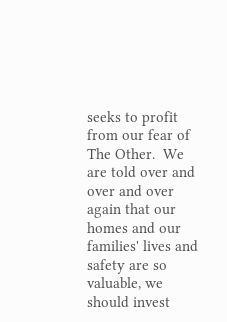seeks to profit from our fear of The Other.  We are told over and over and over again that our homes and our families' lives and safety are so valuable, we should invest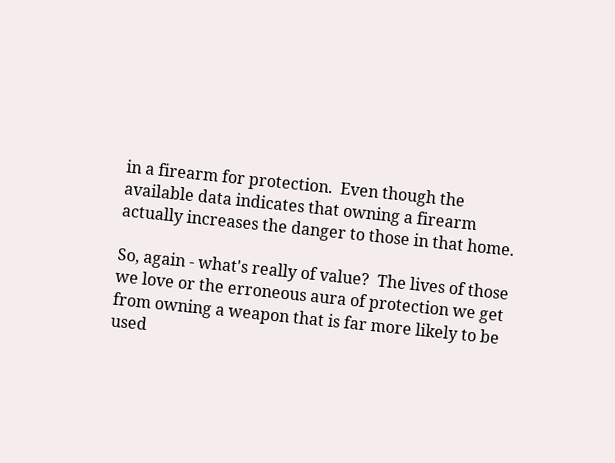in a firearm for protection.  Even though the available data indicates that owning a firearm actually increases the danger to those in that home.

So, again - what's really of value?  The lives of those we love or the erroneous aura of protection we get from owning a weapon that is far more likely to be used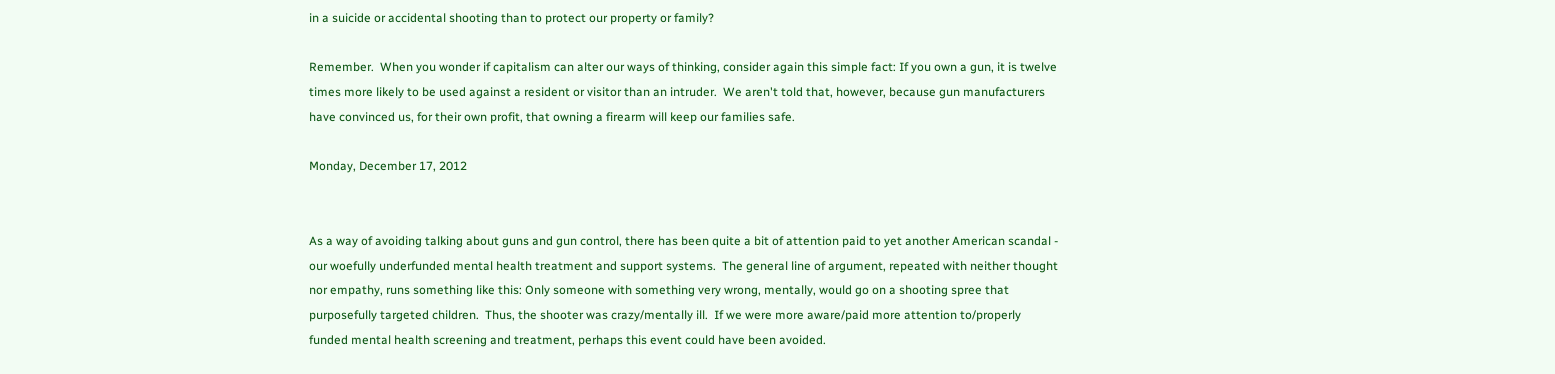in a suicide or accidental shooting than to protect our property or family?

Remember.  When you wonder if capitalism can alter our ways of thinking, consider again this simple fact: If you own a gun, it is twelve times more likely to be used against a resident or visitor than an intruder.  We aren't told that, however, because gun manufacturers have convinced us, for their own profit, that owning a firearm will keep our families safe.

Monday, December 17, 2012


As a way of avoiding talking about guns and gun control, there has been quite a bit of attention paid to yet another American scandal - our woefully underfunded mental health treatment and support systems.  The general line of argument, repeated with neither thought nor empathy, runs something like this: Only someone with something very wrong, mentally, would go on a shooting spree that purposefully targeted children.  Thus, the shooter was crazy/mentally ill.  If we were more aware/paid more attention to/properly funded mental health screening and treatment, perhaps this event could have been avoided.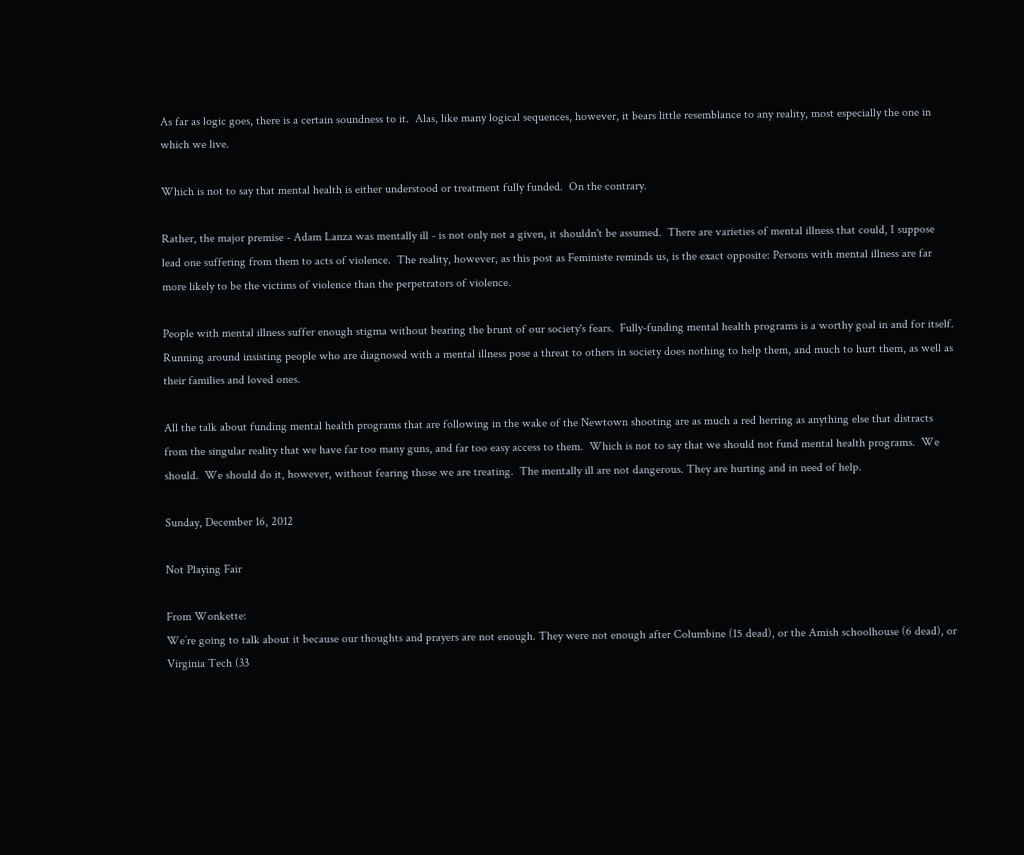As far as logic goes, there is a certain soundness to it.  Alas, like many logical sequences, however, it bears little resemblance to any reality, most especially the one in which we live.

Which is not to say that mental health is either understood or treatment fully funded.  On the contrary.

Rather, the major premise - Adam Lanza was mentally ill - is not only not a given, it shouldn't be assumed.  There are varieties of mental illness that could, I suppose lead one suffering from them to acts of violence.  The reality, however, as this post as Feministe reminds us, is the exact opposite: Persons with mental illness are far more likely to be the victims of violence than the perpetrators of violence.

People with mental illness suffer enough stigma without bearing the brunt of our society's fears.  Fully-funding mental health programs is a worthy goal in and for itself.  Running around insisting people who are diagnosed with a mental illness pose a threat to others in society does nothing to help them, and much to hurt them, as well as their families and loved ones.

All the talk about funding mental health programs that are following in the wake of the Newtown shooting are as much a red herring as anything else that distracts from the singular reality that we have far too many guns, and far too easy access to them.  Which is not to say that we should not fund mental health programs.  We should.  We should do it, however, without fearing those we are treating.  The mentally ill are not dangerous. They are hurting and in need of help.

Sunday, December 16, 2012

Not Playing Fair

From Wonkette:
We’re going to talk about it because our thoughts and prayers are not enough. They were not enough after Columbine (15 dead), or the Amish schoolhouse (6 dead), or Virginia Tech (33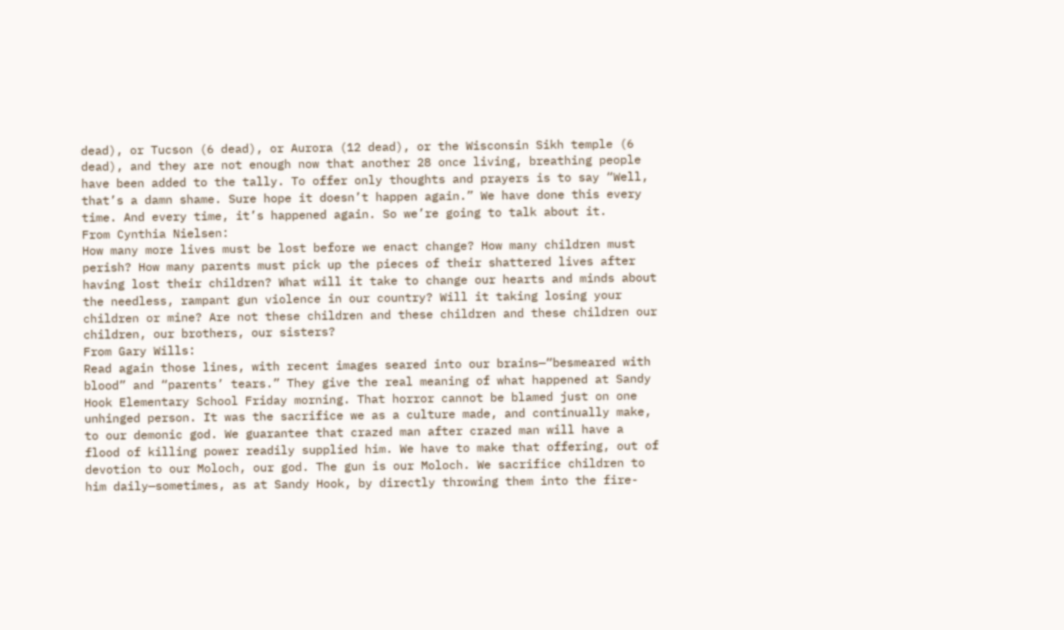dead), or Tucson (6 dead), or Aurora (12 dead), or the Wisconsin Sikh temple (6 dead), and they are not enough now that another 28 once living, breathing people have been added to the tally. To offer only thoughts and prayers is to say “Well, that’s a damn shame. Sure hope it doesn’t happen again.” We have done this every time. And every time, it’s happened again. So we’re going to talk about it.
From Cynthia Nielsen:
How many more lives must be lost before we enact change? How many children must perish? How many parents must pick up the pieces of their shattered lives after having lost their children? What will it take to change our hearts and minds about the needless, rampant gun violence in our country? Will it taking losing your children or mine? Are not these children and these children and these children our children, our brothers, our sisters?
From Gary Wills:
Read again those lines, with recent images seared into our brains—“besmeared with blood” and “parents’ tears.” They give the real meaning of what happened at Sandy Hook Elementary School Friday morning. That horror cannot be blamed just on one unhinged person. It was the sacrifice we as a culture made, and continually make, to our demonic god. We guarantee that crazed man after crazed man will have a flood of killing power readily supplied him. We have to make that offering, out of devotion to our Moloch, our god. The gun is our Moloch. We sacrifice children to him daily—sometimes, as at Sandy Hook, by directly throwing them into the fire-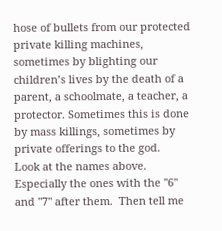hose of bullets from our protected private killing machines, sometimes by blighting our children’s lives by the death of a parent, a schoolmate, a teacher, a protector. Sometimes this is done by mass killings, sometimes by private offerings to the god.
Look at the names above.  Especially the ones with the "6" and "7" after them.  Then tell me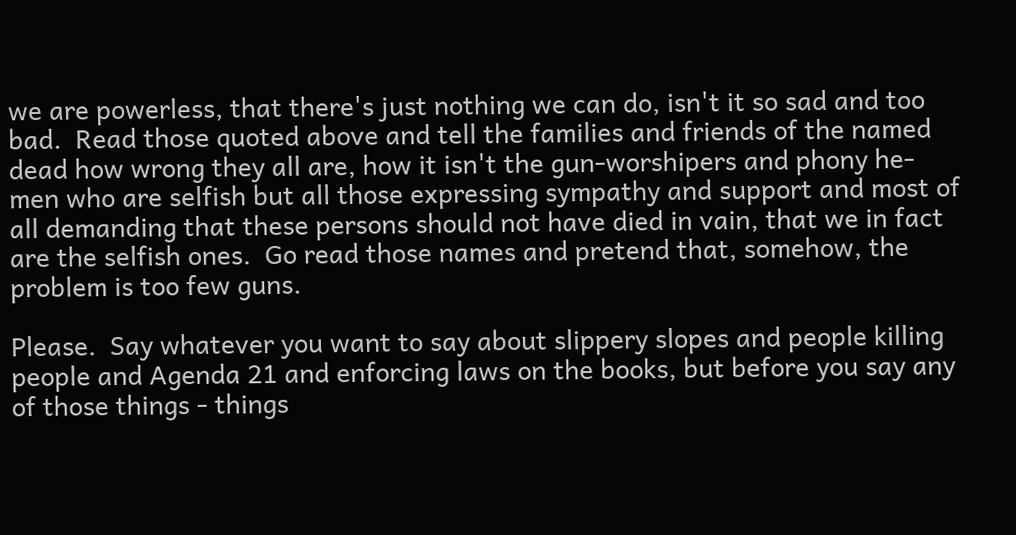we are powerless, that there's just nothing we can do, isn't it so sad and too bad.  Read those quoted above and tell the families and friends of the named dead how wrong they all are, how it isn't the gun-worshipers and phony he-men who are selfish but all those expressing sympathy and support and most of all demanding that these persons should not have died in vain, that we in fact are the selfish ones.  Go read those names and pretend that, somehow, the problem is too few guns.

Please.  Say whatever you want to say about slippery slopes and people killing people and Agenda 21 and enforcing laws on the books, but before you say any of those things - things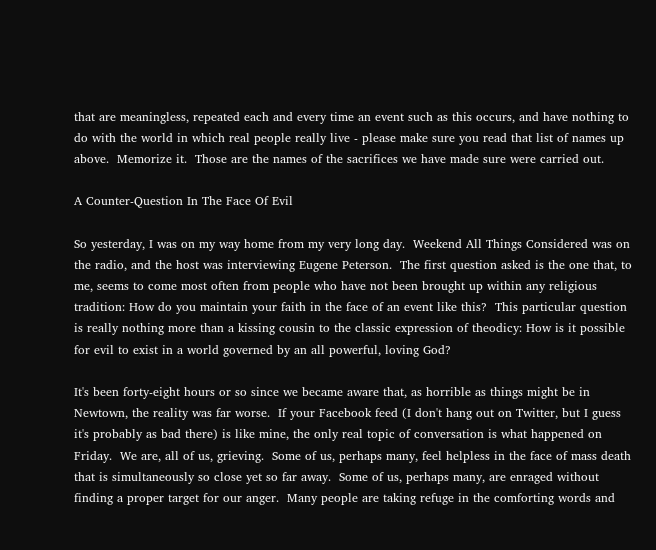that are meaningless, repeated each and every time an event such as this occurs, and have nothing to do with the world in which real people really live - please make sure you read that list of names up above.  Memorize it.  Those are the names of the sacrifices we have made sure were carried out.

A Counter-Question In The Face Of Evil

So yesterday, I was on my way home from my very long day.  Weekend All Things Considered was on the radio, and the host was interviewing Eugene Peterson.  The first question asked is the one that, to me, seems to come most often from people who have not been brought up within any religious tradition: How do you maintain your faith in the face of an event like this?  This particular question is really nothing more than a kissing cousin to the classic expression of theodicy: How is it possible for evil to exist in a world governed by an all powerful, loving God?

It's been forty-eight hours or so since we became aware that, as horrible as things might be in Newtown, the reality was far worse.  If your Facebook feed (I don't hang out on Twitter, but I guess it's probably as bad there) is like mine, the only real topic of conversation is what happened on Friday.  We are, all of us, grieving.  Some of us, perhaps many, feel helpless in the face of mass death that is simultaneously so close yet so far away.  Some of us, perhaps many, are enraged without finding a proper target for our anger.  Many people are taking refuge in the comforting words and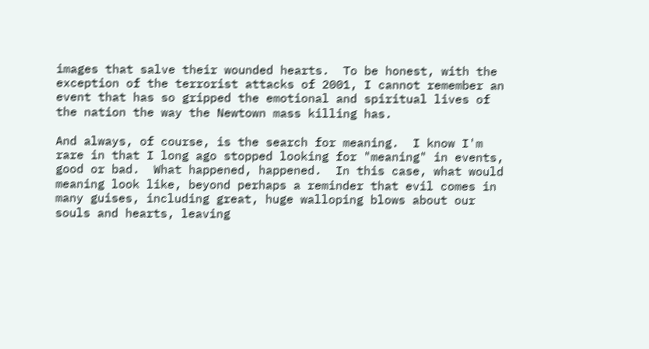images that salve their wounded hearts.  To be honest, with the exception of the terrorist attacks of 2001, I cannot remember an event that has so gripped the emotional and spiritual lives of the nation the way the Newtown mass killing has.

And always, of course, is the search for meaning.  I know I'm rare in that I long ago stopped looking for "meaning" in events, good or bad.  What happened, happened.  In this case, what would meaning look like, beyond perhaps a reminder that evil comes in many guises, including great, huge walloping blows about our souls and hearts, leaving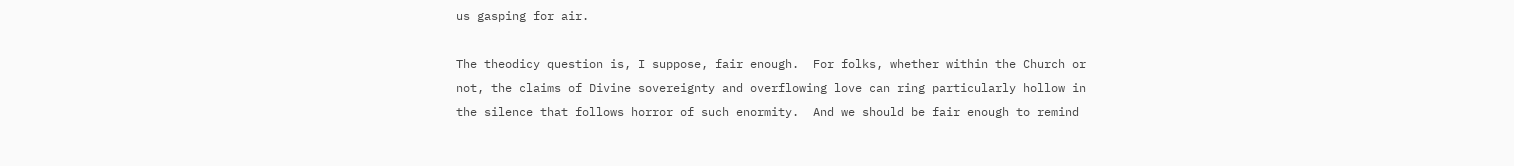us gasping for air.

The theodicy question is, I suppose, fair enough.  For folks, whether within the Church or not, the claims of Divine sovereignty and overflowing love can ring particularly hollow in the silence that follows horror of such enormity.  And we should be fair enough to remind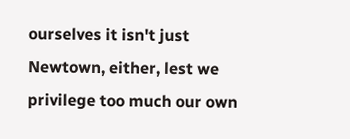ourselves it isn't just Newtown, either, lest we privilege too much our own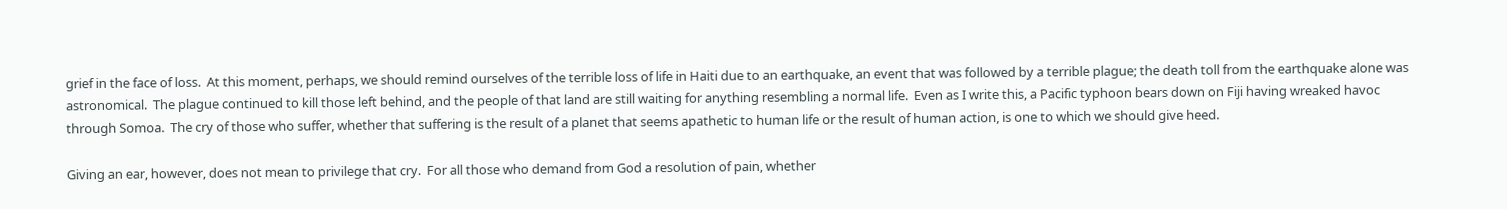grief in the face of loss.  At this moment, perhaps, we should remind ourselves of the terrible loss of life in Haiti due to an earthquake, an event that was followed by a terrible plague; the death toll from the earthquake alone was astronomical.  The plague continued to kill those left behind, and the people of that land are still waiting for anything resembling a normal life.  Even as I write this, a Pacific typhoon bears down on Fiji having wreaked havoc through Somoa.  The cry of those who suffer, whether that suffering is the result of a planet that seems apathetic to human life or the result of human action, is one to which we should give heed.

Giving an ear, however, does not mean to privilege that cry.  For all those who demand from God a resolution of pain, whether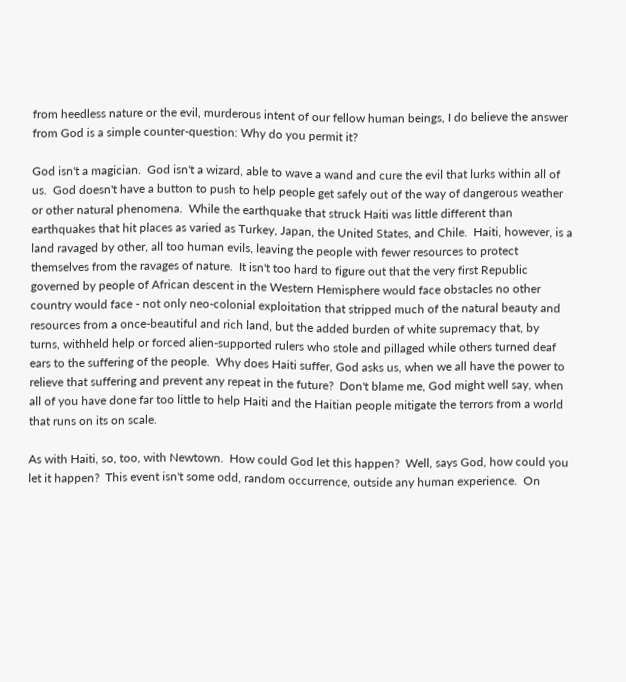from heedless nature or the evil, murderous intent of our fellow human beings, I do believe the answer from God is a simple counter-question: Why do you permit it?

God isn't a magician.  God isn't a wizard, able to wave a wand and cure the evil that lurks within all of us.  God doesn't have a button to push to help people get safely out of the way of dangerous weather or other natural phenomena.  While the earthquake that struck Haiti was little different than earthquakes that hit places as varied as Turkey, Japan, the United States, and Chile.  Haiti, however, is a land ravaged by other, all too human evils, leaving the people with fewer resources to protect themselves from the ravages of nature.  It isn't too hard to figure out that the very first Republic governed by people of African descent in the Western Hemisphere would face obstacles no other country would face - not only neo-colonial exploitation that stripped much of the natural beauty and resources from a once-beautiful and rich land, but the added burden of white supremacy that, by turns, withheld help or forced alien-supported rulers who stole and pillaged while others turned deaf ears to the suffering of the people.  Why does Haiti suffer, God asks us, when we all have the power to relieve that suffering and prevent any repeat in the future?  Don't blame me, God might well say, when all of you have done far too little to help Haiti and the Haitian people mitigate the terrors from a world that runs on its on scale.

As with Haiti, so, too, with Newtown.  How could God let this happen?  Well, says God, how could you let it happen?  This event isn't some odd, random occurrence, outside any human experience.  On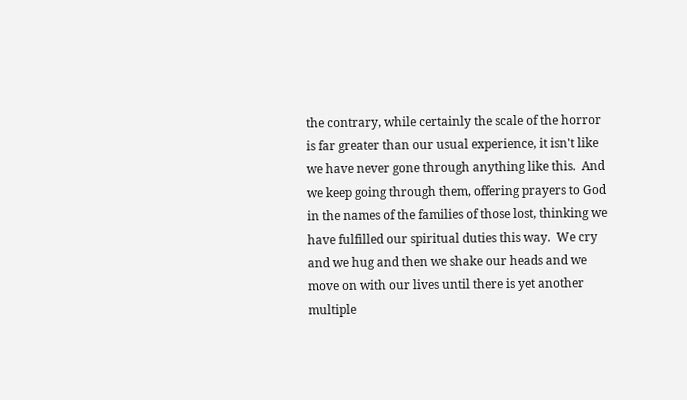the contrary, while certainly the scale of the horror is far greater than our usual experience, it isn't like we have never gone through anything like this.  And we keep going through them, offering prayers to God in the names of the families of those lost, thinking we have fulfilled our spiritual duties this way.  We cry and we hug and then we shake our heads and we move on with our lives until there is yet another multiple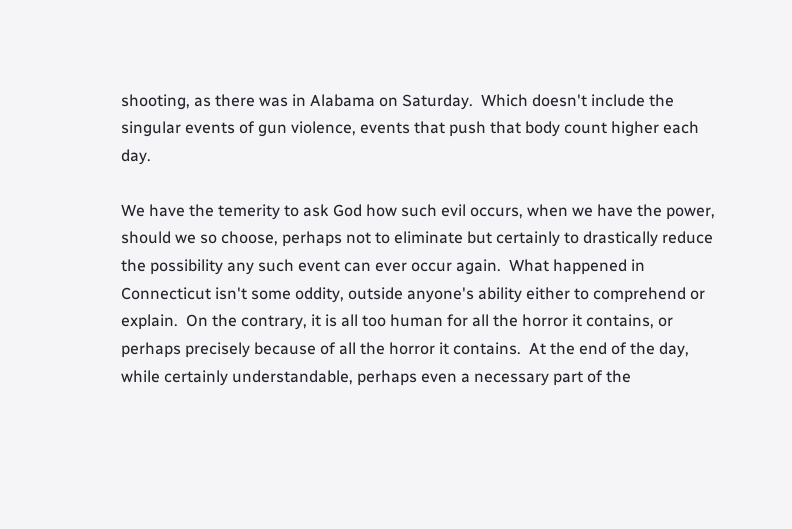shooting, as there was in Alabama on Saturday.  Which doesn't include the singular events of gun violence, events that push that body count higher each day.

We have the temerity to ask God how such evil occurs, when we have the power, should we so choose, perhaps not to eliminate but certainly to drastically reduce the possibility any such event can ever occur again.  What happened in Connecticut isn't some oddity, outside anyone's ability either to comprehend or explain.  On the contrary, it is all too human for all the horror it contains, or perhaps precisely because of all the horror it contains.  At the end of the day, while certainly understandable, perhaps even a necessary part of the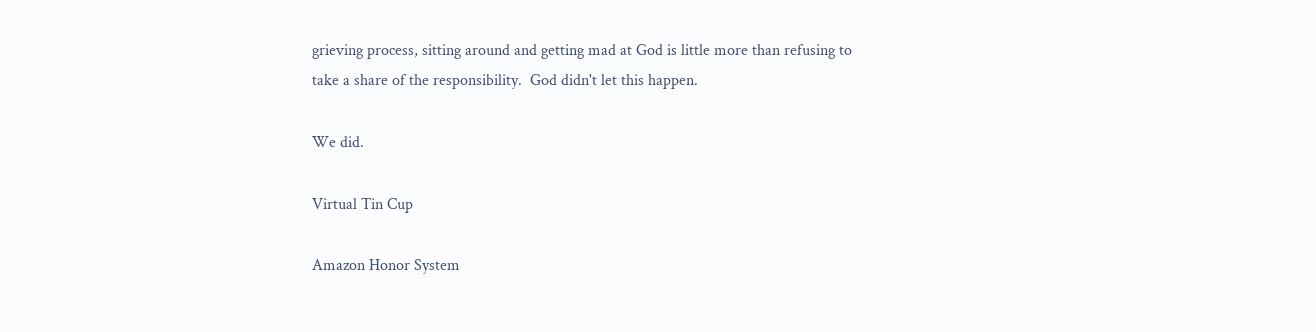grieving process, sitting around and getting mad at God is little more than refusing to take a share of the responsibility.  God didn't let this happen.

We did.

Virtual Tin Cup

Amazon Honor System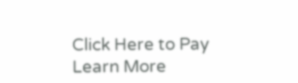Click Here to Pay Learn More